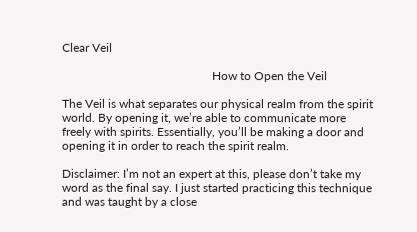Clear Veil

                                                  How to Open the Veil

The Veil is what separates our physical realm from the spirit world. By opening it, we’re able to communicate more freely with spirits. Essentially, you’ll be making a door and opening it in order to reach the spirit realm.

Disclaimer: I’m not an expert at this, please don’t take my word as the final say. I just started practicing this technique and was taught by a close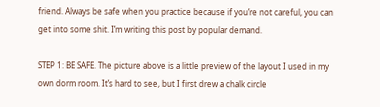friend. Always be safe when you practice because if you’re not careful, you can get into some shit. I’m writing this post by popular demand.

STEP 1: BE SAFE. The picture above is a little preview of the layout I used in my own dorm room. It’s hard to see, but I first drew a chalk circle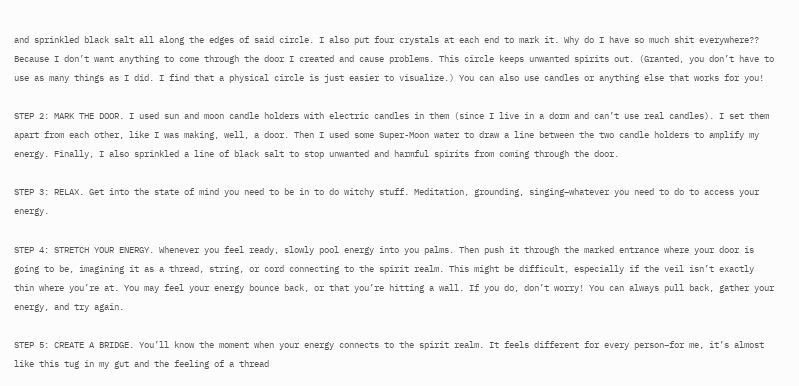and sprinkled black salt all along the edges of said circle. I also put four crystals at each end to mark it. Why do I have so much shit everywhere?? Because I don’t want anything to come through the door I created and cause problems. This circle keeps unwanted spirits out. (Granted, you don’t have to use as many things as I did. I find that a physical circle is just easier to visualize.) You can also use candles or anything else that works for you!

STEP 2: MARK THE DOOR. I used sun and moon candle holders with electric candles in them (since I live in a dorm and can’t use real candles). I set them apart from each other, like I was making, well, a door. Then I used some Super-Moon water to draw a line between the two candle holders to amplify my energy. Finally, I also sprinkled a line of black salt to stop unwanted and harmful spirits from coming through the door.

STEP 3: RELAX. Get into the state of mind you need to be in to do witchy stuff. Meditation, grounding, singing–whatever you need to do to access your energy.

STEP 4: STRETCH YOUR ENERGY. Whenever you feel ready, slowly pool energy into you palms. Then push it through the marked entrance where your door is going to be, imagining it as a thread, string, or cord connecting to the spirit realm. This might be difficult, especially if the veil isn’t exactly thin where you’re at. You may feel your energy bounce back, or that you’re hitting a wall. If you do, don’t worry! You can always pull back, gather your energy, and try again.

STEP 5: CREATE A BRIDGE. You’ll know the moment when your energy connects to the spirit realm. It feels different for every person–for me, it’s almost like this tug in my gut and the feeling of a thread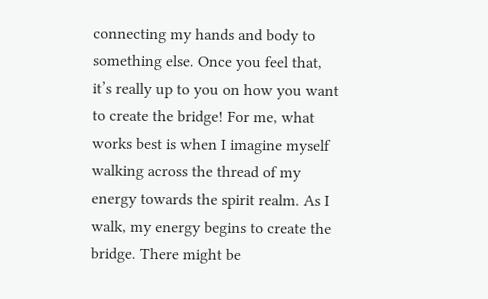connecting my hands and body to something else. Once you feel that, it’s really up to you on how you want to create the bridge! For me, what works best is when I imagine myself walking across the thread of my energy towards the spirit realm. As I walk, my energy begins to create the bridge. There might be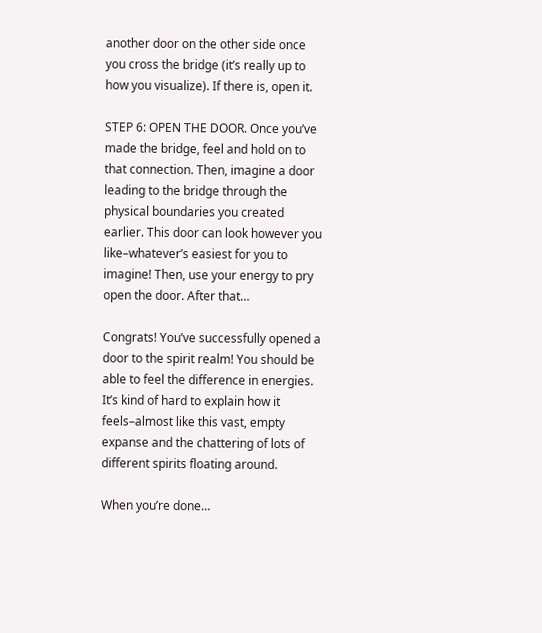another door on the other side once you cross the bridge (it’s really up to how you visualize). If there is, open it.

STEP 6: OPEN THE DOOR. Once you’ve made the bridge, feel and hold on to that connection. Then, imagine a door leading to the bridge through the physical boundaries you created earlier. This door can look however you like–whatever’s easiest for you to imagine! Then, use your energy to pry open the door. After that…

Congrats! You’ve successfully opened a door to the spirit realm! You should be able to feel the difference in energies. It’s kind of hard to explain how it feels–almost like this vast, empty expanse and the chattering of lots of different spirits floating around.

When you’re done…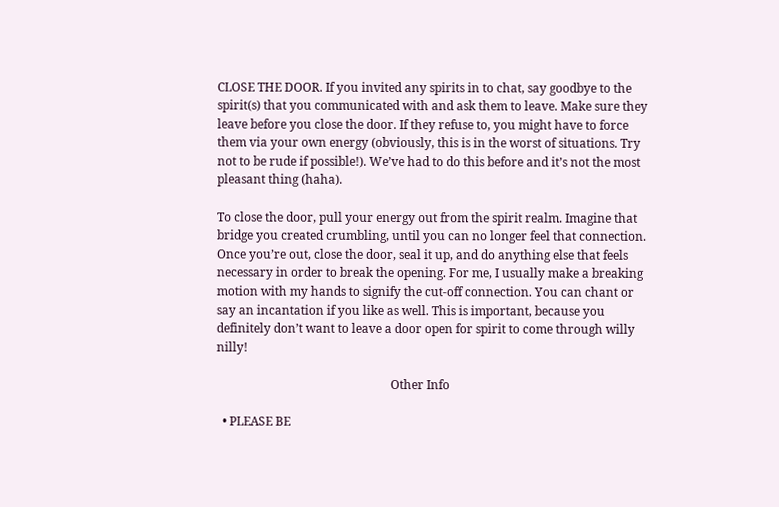CLOSE THE DOOR. If you invited any spirits in to chat, say goodbye to the spirit(s) that you communicated with and ask them to leave. Make sure they leave before you close the door. If they refuse to, you might have to force them via your own energy (obviously, this is in the worst of situations. Try not to be rude if possible!). We’ve had to do this before and it’s not the most pleasant thing (haha).

To close the door, pull your energy out from the spirit realm. Imagine that bridge you created crumbling, until you can no longer feel that connection. Once you’re out, close the door, seal it up, and do anything else that feels necessary in order to break the opening. For me, I usually make a breaking motion with my hands to signify the cut-off connection. You can chant or say an incantation if you like as well. This is important, because you definitely don’t want to leave a door open for spirit to come through willy nilly!

                                                          Other Info

  • PLEASE BE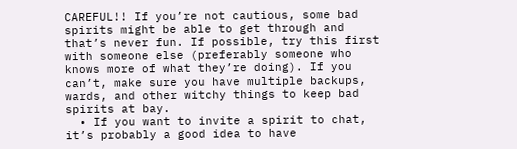CAREFUL!! If you’re not cautious, some bad spirits might be able to get through and that’s never fun. If possible, try this first with someone else (preferably someone who knows more of what they’re doing). If you can’t, make sure you have multiple backups, wards, and other witchy things to keep bad spirits at bay.
  • If you want to invite a spirit to chat, it’s probably a good idea to have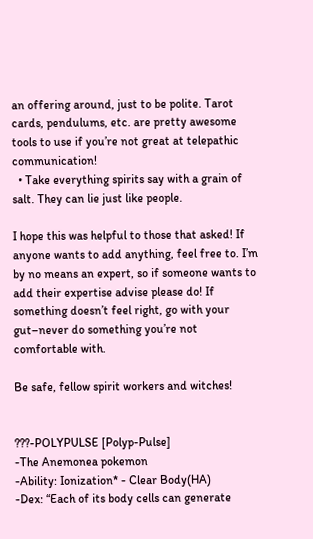an offering around, just to be polite. Tarot cards, pendulums, etc. are pretty awesome tools to use if you’re not great at telepathic communication!
  • Take everything spirits say with a grain of salt. They can lie just like people.

I hope this was helpful to those that asked! If anyone wants to add anything, feel free to. I’m by no means an expert, so if someone wants to add their expertise advise please do! If something doesn’t feel right, go with your gut–never do something you’re not comfortable with.

Be safe, fellow spirit workers and witches!


???-POLYPULSE [Polyp-Pulse]
-The Anemonea pokemon
-Ability: Ionization* - Clear Body(HA)
-Dex: “Each of its body cells can generate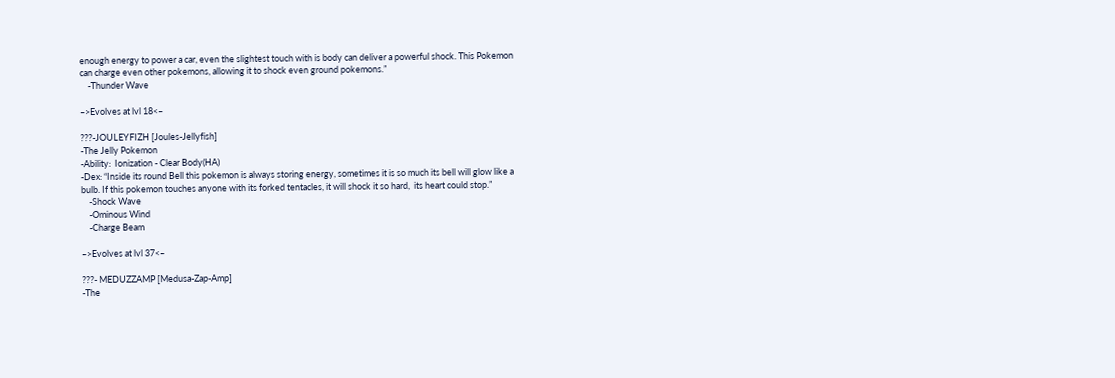enough energy to power a car, even the slightest touch with is body can deliver a powerful shock. This Pokemon can charge even other pokemons, allowing it to shock even ground pokemons.”
    -Thunder Wave

–>Evolves at lvl 18<–

???-JOULEYFIZH [Joules-Jellyfish]
-The Jelly Pokemon
-Ability:  Ionization - Clear Body(HA)
-Dex: “Inside its round Bell this pokemon is always storing energy, sometimes it is so much its bell will glow like a bulb. If this pokemon touches anyone with its forked tentacles, it will shock it so hard,  its heart could stop.”
    -Shock Wave
    -Ominous Wind
    -Charge Beam

–>Evolves at lvl 37<–

???- MEDUZZAMP [Medusa-Zap-Amp]
-The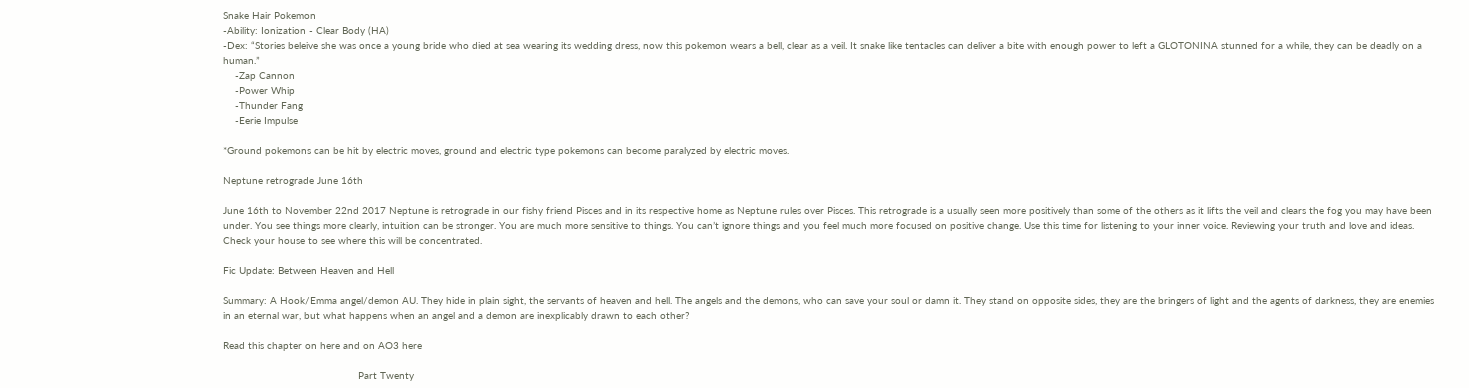Snake Hair Pokemon
-Ability: Ionization - Clear Body (HA)
-Dex: “Stories beleive she was once a young bride who died at sea wearing its wedding dress, now this pokemon wears a bell, clear as a veil. It snake like tentacles can deliver a bite with enough power to left a GLOTONINA stunned for a while, they can be deadly on a human.”
    -Zap Cannon
    -Power Whip
    -Thunder Fang
    -Eerie Impulse

*Ground pokemons can be hit by electric moves, ground and electric type pokemons can become paralyzed by electric moves.

Neptune retrograde June 16th

June 16th to November 22nd 2017 Neptune is retrograde in our fishy friend Pisces and in its respective home as Neptune rules over Pisces. This retrograde is a usually seen more positively than some of the others as it lifts the veil and clears the fog you may have been under. You see things more clearly, intuition can be stronger. You are much more sensitive to things. You can’t ignore things and you feel much more focused on positive change. Use this time for listening to your inner voice. Reviewing your truth and love and ideas. Check your house to see where this will be concentrated.

Fic Update: Between Heaven and Hell

Summary: A Hook/Emma angel/demon AU. They hide in plain sight, the servants of heaven and hell. The angels and the demons, who can save your soul or damn it. They stand on opposite sides, they are the bringers of light and the agents of darkness, they are enemies in an eternal war, but what happens when an angel and a demon are inexplicably drawn to each other?

Read this chapter on here and on AO3 here

                                             Part Twenty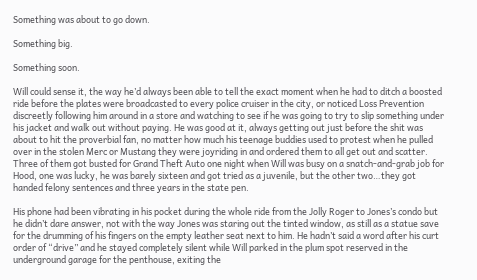Something was about to go down.

Something big.

Something soon.

Will could sense it, the way he’d always been able to tell the exact moment when he had to ditch a boosted ride before the plates were broadcasted to every police cruiser in the city, or noticed Loss Prevention discreetly following him around in a store and watching to see if he was going to try to slip something under his jacket and walk out without paying. He was good at it, always getting out just before the shit was about to hit the proverbial fan, no matter how much his teenage buddies used to protest when he pulled over in the stolen Merc or Mustang they were joyriding in and ordered them to all get out and scatter. Three of them got busted for Grand Theft Auto one night when Will was busy on a snatch-and-grab job for Hood, one was lucky, he was barely sixteen and got tried as a juvenile, but the other two…they got handed felony sentences and three years in the state pen.

His phone had been vibrating in his pocket during the whole ride from the Jolly Roger to Jones’s condo but he didn’t dare answer, not with the way Jones was staring out the tinted window, as still as a statue save for the drumming of his fingers on the empty leather seat next to him. He hadn’t said a word after his curt order of “drive” and he stayed completely silent while Will parked in the plum spot reserved in the underground garage for the penthouse, exiting the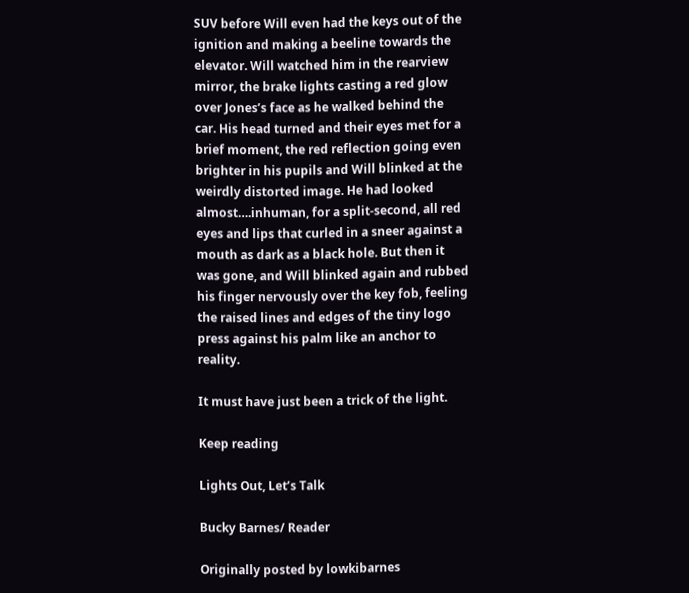SUV before Will even had the keys out of the ignition and making a beeline towards the elevator. Will watched him in the rearview mirror, the brake lights casting a red glow over Jones’s face as he walked behind the car. His head turned and their eyes met for a brief moment, the red reflection going even brighter in his pupils and Will blinked at the weirdly distorted image. He had looked almost….inhuman, for a split-second, all red eyes and lips that curled in a sneer against a mouth as dark as a black hole. But then it was gone, and Will blinked again and rubbed his finger nervously over the key fob, feeling the raised lines and edges of the tiny logo press against his palm like an anchor to reality.

It must have just been a trick of the light.

Keep reading

Lights Out, Let’s Talk

Bucky Barnes/ Reader

Originally posted by lowkibarnes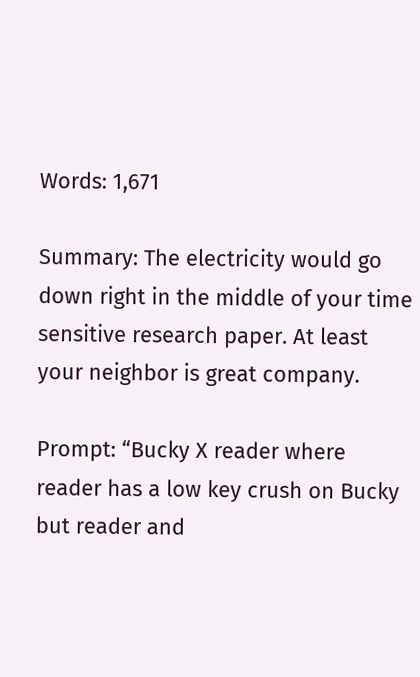Words: 1,671

Summary: The electricity would go down right in the middle of your time sensitive research paper. At least your neighbor is great company.

Prompt: “Bucky X reader where reader has a low key crush on Bucky but reader and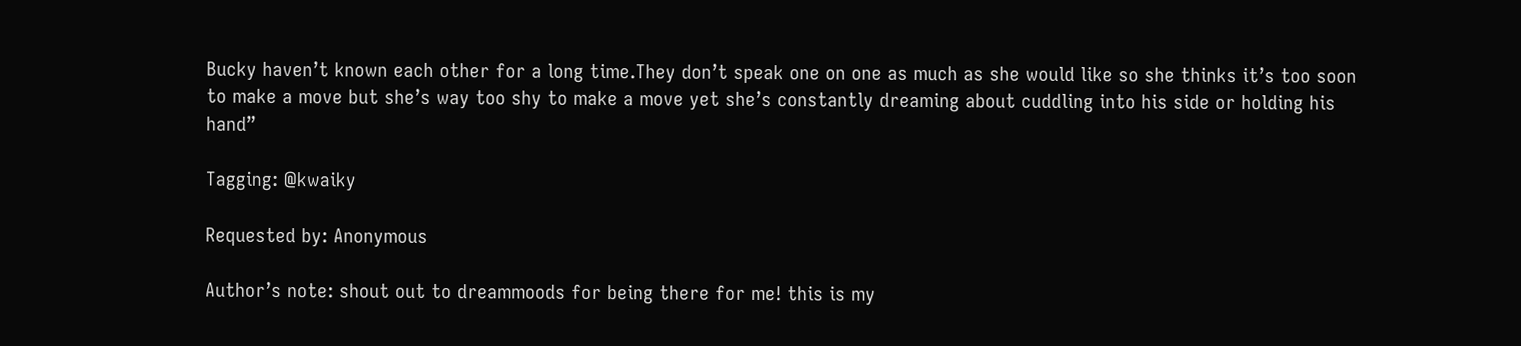Bucky haven’t known each other for a long time.They don’t speak one on one as much as she would like so she thinks it’s too soon to make a move but she’s way too shy to make a move yet she’s constantly dreaming about cuddling into his side or holding his hand”

Tagging: @kwaiky

Requested by: Anonymous

Author’s note: shout out to dreammoods for being there for me! this is my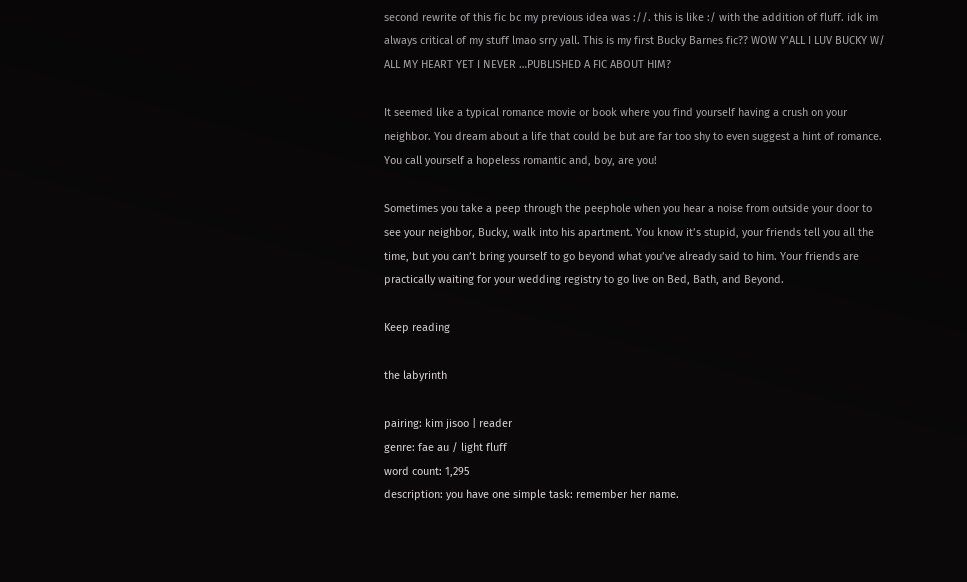second rewrite of this fic bc my previous idea was ://. this is like :/ with the addition of fluff. idk im always critical of my stuff lmao srry yall. This is my first Bucky Barnes fic?? WOW Y’ALL I LUV BUCKY W/ ALL MY HEART YET I NEVER …PUBLISHED A FIC ABOUT HIM?

It seemed like a typical romance movie or book where you find yourself having a crush on your neighbor. You dream about a life that could be but are far too shy to even suggest a hint of romance. You call yourself a hopeless romantic and, boy, are you!

Sometimes you take a peep through the peephole when you hear a noise from outside your door to see your neighbor, Bucky, walk into his apartment. You know it’s stupid, your friends tell you all the time, but you can’t bring yourself to go beyond what you’ve already said to him. Your friends are practically waiting for your wedding registry to go live on Bed, Bath, and Beyond.

Keep reading

the labyrinth

pairing: kim jisoo | reader
genre: fae au / light fluff
word count: 1,295
description: you have one simple task: remember her name.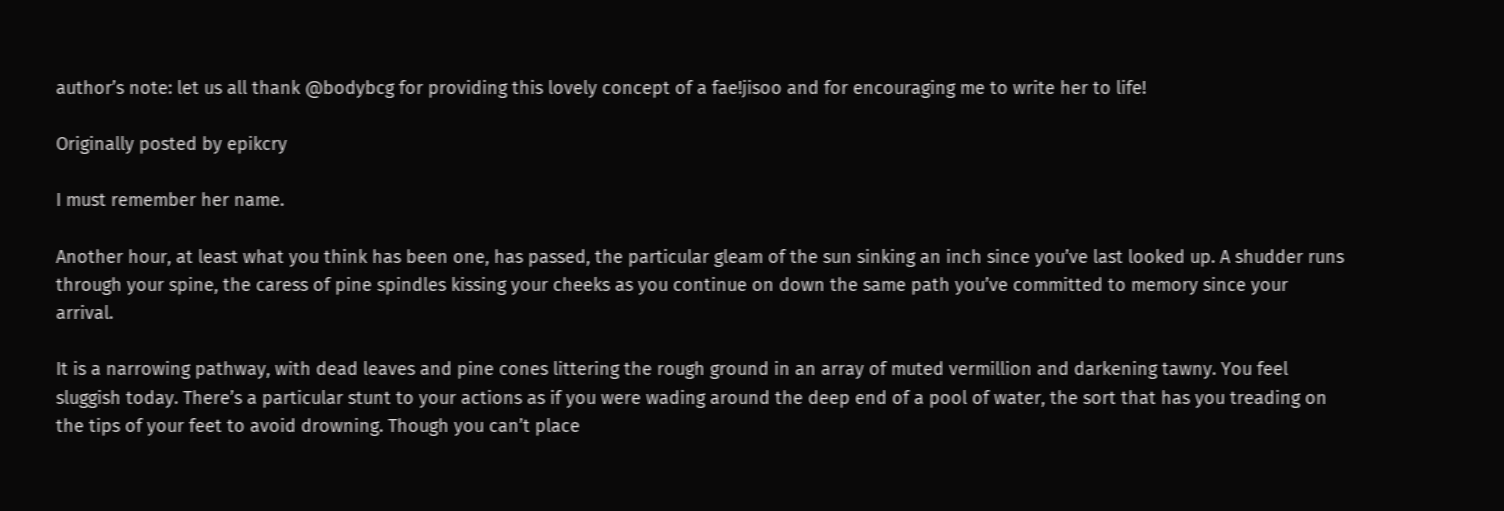author’s note: let us all thank @bodybcg for providing this lovely concept of a fae!jisoo and for encouraging me to write her to life!

Originally posted by epikcry

I must remember her name.

Another hour, at least what you think has been one, has passed, the particular gleam of the sun sinking an inch since you’ve last looked up. A shudder runs through your spine, the caress of pine spindles kissing your cheeks as you continue on down the same path you’ve committed to memory since your arrival.

It is a narrowing pathway, with dead leaves and pine cones littering the rough ground in an array of muted vermillion and darkening tawny. You feel sluggish today. There’s a particular stunt to your actions as if you were wading around the deep end of a pool of water, the sort that has you treading on the tips of your feet to avoid drowning. Though you can’t place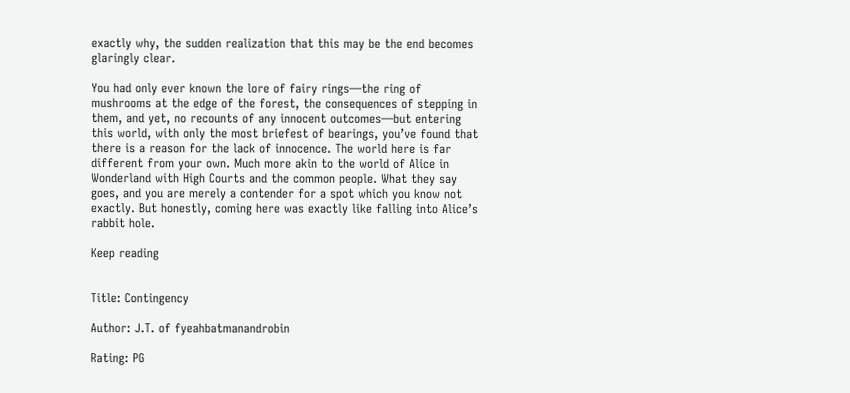exactly why, the sudden realization that this may be the end becomes glaringly clear.

You had only ever known the lore of fairy rings—the ring of mushrooms at the edge of the forest, the consequences of stepping in them, and yet, no recounts of any innocent outcomes—but entering this world, with only the most briefest of bearings, you’ve found that there is a reason for the lack of innocence. The world here is far different from your own. Much more akin to the world of Alice in Wonderland with High Courts and the common people. What they say goes, and you are merely a contender for a spot which you know not exactly. But honestly, coming here was exactly like falling into Alice’s rabbit hole.

Keep reading


Title: Contingency

Author: J.T. of fyeahbatmanandrobin

Rating: PG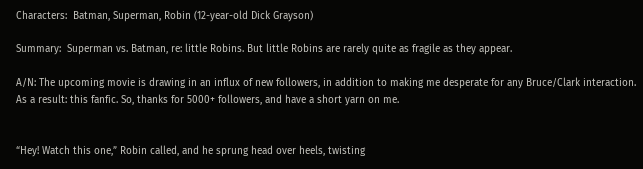Characters:  Batman, Superman, Robin (12-year-old Dick Grayson)

Summary:  Superman vs. Batman, re: little Robins. But little Robins are rarely quite as fragile as they appear.

A/N: The upcoming movie is drawing in an influx of new followers, in addition to making me desperate for any Bruce/Clark interaction. As a result: this fanfic. So, thanks for 5000+ followers, and have a short yarn on me.


“Hey! Watch this one,” Robin called, and he sprung head over heels, twisting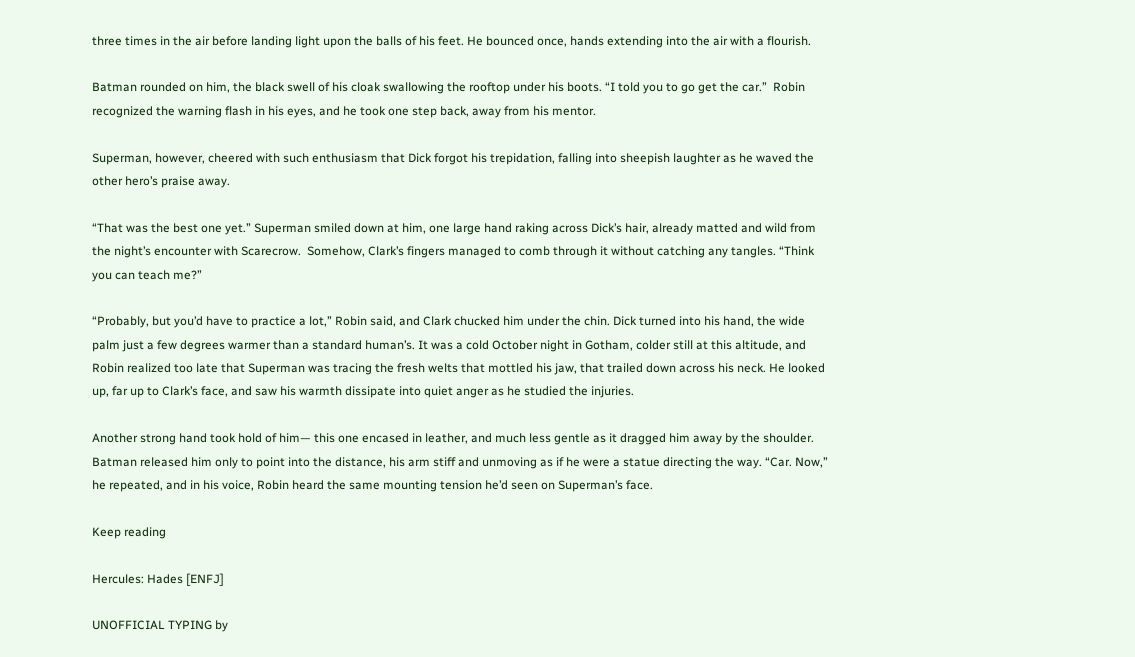three times in the air before landing light upon the balls of his feet. He bounced once, hands extending into the air with a flourish.

Batman rounded on him, the black swell of his cloak swallowing the rooftop under his boots. “I told you to go get the car.”  Robin recognized the warning flash in his eyes, and he took one step back, away from his mentor.

Superman, however, cheered with such enthusiasm that Dick forgot his trepidation, falling into sheepish laughter as he waved the other hero’s praise away.

“That was the best one yet.” Superman smiled down at him, one large hand raking across Dick’s hair, already matted and wild from the night’s encounter with Scarecrow.  Somehow, Clark’s fingers managed to comb through it without catching any tangles. “Think you can teach me?”

“Probably, but you’d have to practice a lot,” Robin said, and Clark chucked him under the chin. Dick turned into his hand, the wide palm just a few degrees warmer than a standard human’s. It was a cold October night in Gotham, colder still at this altitude, and Robin realized too late that Superman was tracing the fresh welts that mottled his jaw, that trailed down across his neck. He looked up, far up to Clark’s face, and saw his warmth dissipate into quiet anger as he studied the injuries.

Another strong hand took hold of him— this one encased in leather, and much less gentle as it dragged him away by the shoulder. Batman released him only to point into the distance, his arm stiff and unmoving as if he were a statue directing the way. “Car. Now,” he repeated, and in his voice, Robin heard the same mounting tension he’d seen on Superman’s face.

Keep reading

Hercules: Hades [ENFJ]

UNOFFICIAL TYPING by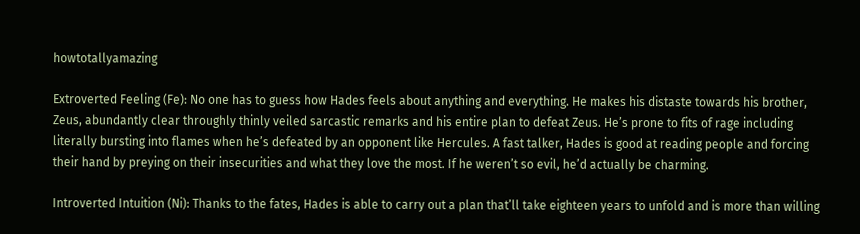howtotallyamazing

Extroverted Feeling (Fe): No one has to guess how Hades feels about anything and everything. He makes his distaste towards his brother, Zeus, abundantly clear throughly thinly veiled sarcastic remarks and his entire plan to defeat Zeus. He’s prone to fits of rage including literally bursting into flames when he’s defeated by an opponent like Hercules. A fast talker, Hades is good at reading people and forcing their hand by preying on their insecurities and what they love the most. If he weren’t so evil, he’d actually be charming.

Introverted Intuition (Ni): Thanks to the fates, Hades is able to carry out a plan that’ll take eighteen years to unfold and is more than willing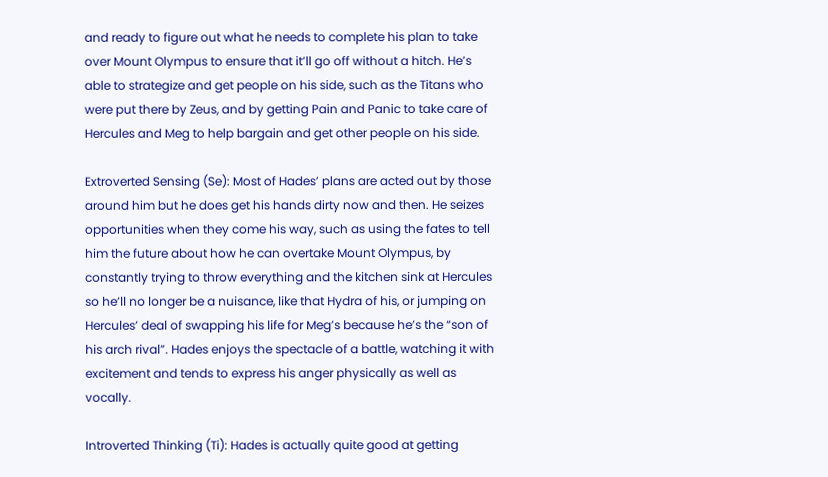and ready to figure out what he needs to complete his plan to take over Mount Olympus to ensure that it’ll go off without a hitch. He’s able to strategize and get people on his side, such as the Titans who were put there by Zeus, and by getting Pain and Panic to take care of Hercules and Meg to help bargain and get other people on his side.

Extroverted Sensing (Se): Most of Hades’ plans are acted out by those around him but he does get his hands dirty now and then. He seizes opportunities when they come his way, such as using the fates to tell him the future about how he can overtake Mount Olympus, by constantly trying to throw everything and the kitchen sink at Hercules so he’ll no longer be a nuisance, like that Hydra of his, or jumping on Hercules’ deal of swapping his life for Meg’s because he’s the “son of his arch rival”. Hades enjoys the spectacle of a battle, watching it with excitement and tends to express his anger physically as well as vocally.

Introverted Thinking (Ti): Hades is actually quite good at getting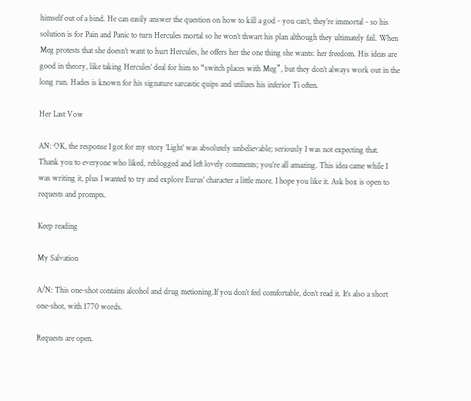himself out of a bind. He can easily answer the question on how to kill a god - you can’t, they’re immortal - so his solution is for Pain and Panic to turn Hercules mortal so he won’t thwart his plan although they ultimately fail. When Meg protests that she doesn’t want to hurt Hercules, he offers her the one thing she wants: her freedom. His ideas are good in theory, like taking Hercules’ deal for him to “switch places with Meg”, but they don’t always work out in the long run. Hades is known for his signature sarcastic quips and utilizes his inferior Ti often.

Her Last Vow

AN: OK, the response I got for my story ‘Light’ was absolutely unbelievable; seriously I was not expecting that. Thank you to everyone who liked, reblogged and left lovely comments; you’re all amazing. This idea came while I was writing it, plus I wanted to try and explore Eurus’ character a little more. I hope you like it. Ask box is open to requests and prompts.

Keep reading

My Salvation

A/N: This one-shot contains alcohol and drug metioning.If you don’t feel comfortable, don’t read it. It’s also a short one-shot, with 1770 words.

Requests are open.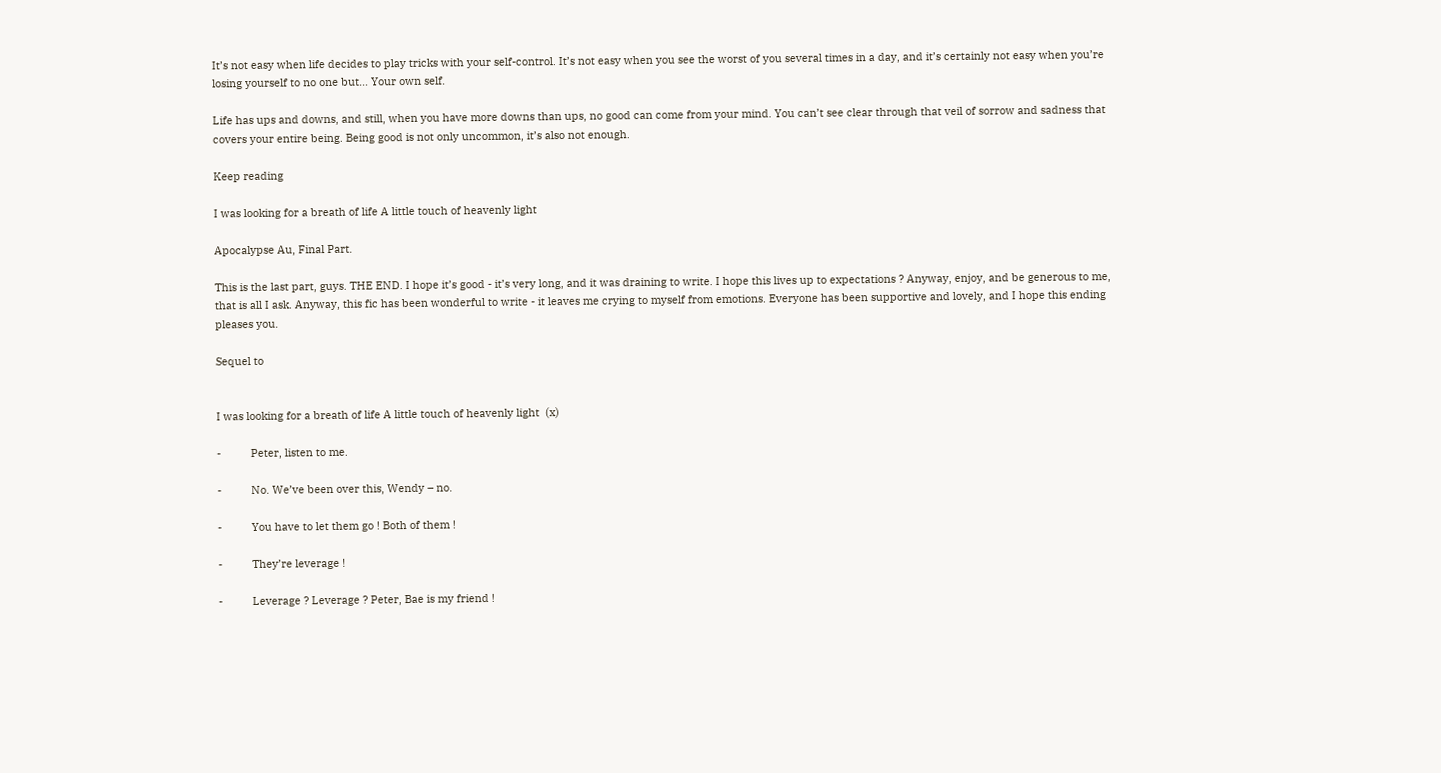It’s not easy when life decides to play tricks with your self-control. It’s not easy when you see the worst of you several times in a day, and it’s certainly not easy when you’re losing yourself to no one but… Your own self.

Life has ups and downs, and still, when you have more downs than ups, no good can come from your mind. You can’t see clear through that veil of sorrow and sadness that covers your entire being. Being good is not only uncommon, it’s also not enough.

Keep reading

I was looking for a breath of life A little touch of heavenly light

Apocalypse Au, Final Part.

This is the last part, guys. THE END. I hope it’s good - it’s very long, and it was draining to write. I hope this lives up to expectations ? Anyway, enjoy, and be generous to me, that is all I ask. Anyway, this fic has been wonderful to write - it leaves me crying to myself from emotions. Everyone has been supportive and lovely, and I hope this ending pleases you.

Sequel to


I was looking for a breath of life A little touch of heavenly light  (x)

-          Peter, listen to me.

-          No. We’ve been over this, Wendy – no.

-          You have to let them go ! Both of them !

-          They’re leverage !

-          Leverage ? Leverage ? Peter, Bae is my friend !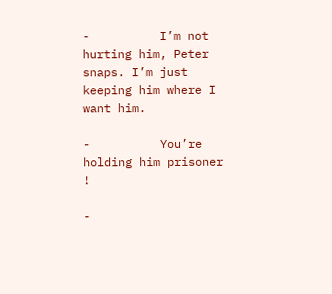-          I’m not hurting him, Peter snaps. I’m just keeping him where I want him.

-          You’re holding him prisoner !

-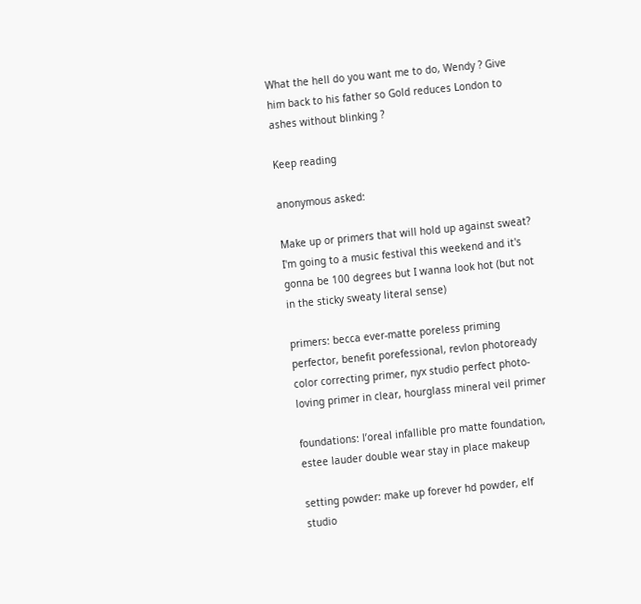What the hell do you want me to do, Wendy ? Give him back to his father so Gold reduces London to ashes without blinking ?

Keep reading

anonymous asked:

Make up or primers that will hold up against sweat? I'm going to a music festival this weekend and it's gonna be 100 degrees but I wanna look hot (but not in the sticky sweaty literal sense)

primers: becca ever-matte poreless priming perfector, benefit porefessional, revlon photoready color correcting primer, nyx studio perfect photo-loving primer in clear, hourglass mineral veil primer

foundations: l’oreal infallible pro matte foundation, estee lauder double wear stay in place makeup

setting powder: make up forever hd powder, elf studio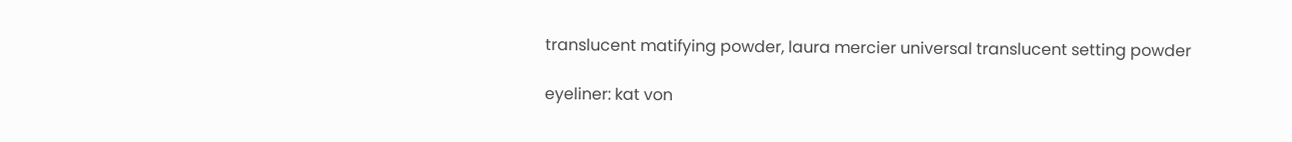translucent matifying powder, laura mercier universal translucent setting powder

eyeliner: kat von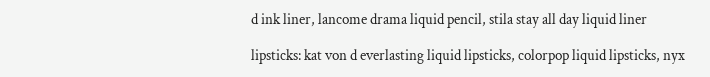d ink liner, lancome drama liquid pencil, stila stay all day liquid liner

lipsticks: kat von d everlasting liquid lipsticks, colorpop liquid lipsticks, nyx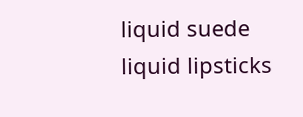liquid suede liquid lipsticks